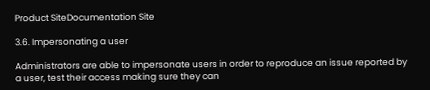Product SiteDocumentation Site

3.6. Impersonating a user

Administrators are able to impersonate users in order to reproduce an issue reported by a user, test their access making sure they can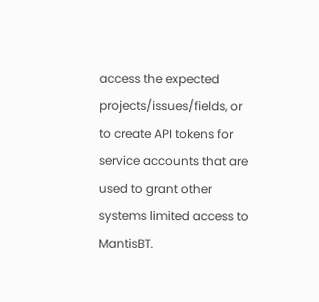access the expected projects/issues/fields, or to create API tokens for service accounts that are used to grant other systems limited access to MantisBT.